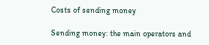Costs of sending money

Sending money: the main operators and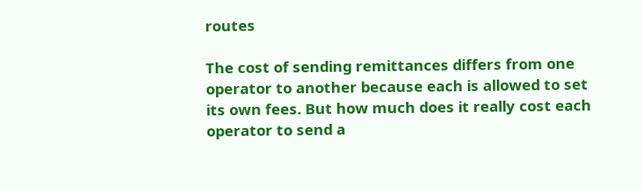routes

The cost of sending remittances differs from one operator to another because each is allowed to set its own fees. But how much does it really cost each operator to send a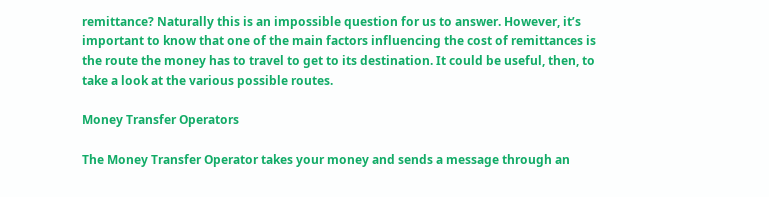remittance? Naturally this is an impossible question for us to answer. However, it’s important to know that one of the main factors influencing the cost of remittances is the route the money has to travel to get to its destination. It could be useful, then, to take a look at the various possible routes.

Money Transfer Operators

The Money Transfer Operator takes your money and sends a message through an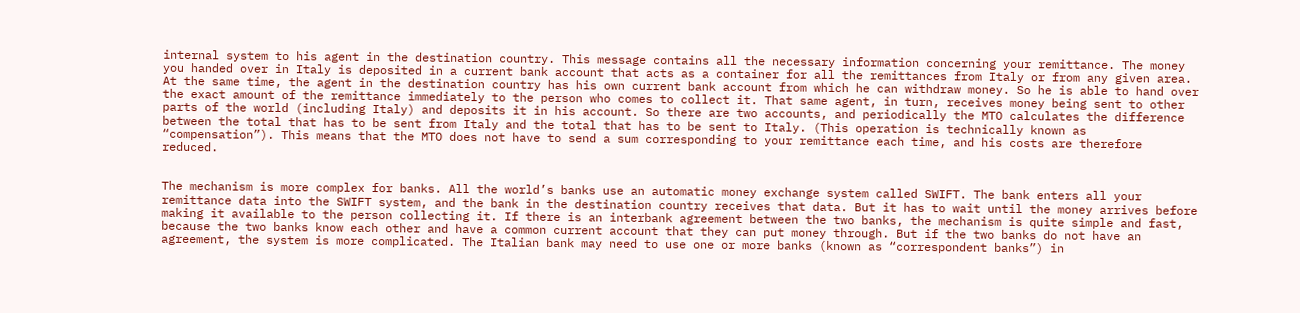internal system to his agent in the destination country. This message contains all the necessary information concerning your remittance. The money you handed over in Italy is deposited in a current bank account that acts as a container for all the remittances from Italy or from any given area. At the same time, the agent in the destination country has his own current bank account from which he can withdraw money. So he is able to hand over the exact amount of the remittance immediately to the person who comes to collect it. That same agent, in turn, receives money being sent to other parts of the world (including Italy) and deposits it in his account. So there are two accounts, and periodically the MTO calculates the difference between the total that has to be sent from Italy and the total that has to be sent to Italy. (This operation is technically known as “compensation”). This means that the MTO does not have to send a sum corresponding to your remittance each time, and his costs are therefore reduced.


The mechanism is more complex for banks. All the world’s banks use an automatic money exchange system called SWIFT. The bank enters all your remittance data into the SWIFT system, and the bank in the destination country receives that data. But it has to wait until the money arrives before making it available to the person collecting it. If there is an interbank agreement between the two banks, the mechanism is quite simple and fast, because the two banks know each other and have a common current account that they can put money through. But if the two banks do not have an agreement, the system is more complicated. The Italian bank may need to use one or more banks (known as “correspondent banks”) in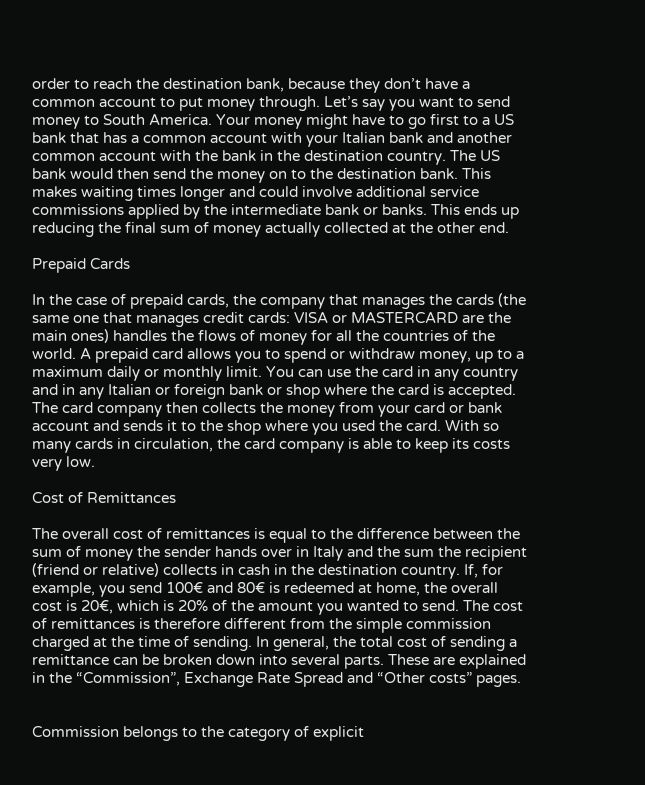order to reach the destination bank, because they don’t have a common account to put money through. Let’s say you want to send money to South America. Your money might have to go first to a US bank that has a common account with your Italian bank and another common account with the bank in the destination country. The US bank would then send the money on to the destination bank. This makes waiting times longer and could involve additional service commissions applied by the intermediate bank or banks. This ends up reducing the final sum of money actually collected at the other end.

Prepaid Cards

In the case of prepaid cards, the company that manages the cards (the same one that manages credit cards: VISA or MASTERCARD are the main ones) handles the flows of money for all the countries of the world. A prepaid card allows you to spend or withdraw money, up to a maximum daily or monthly limit. You can use the card in any country and in any Italian or foreign bank or shop where the card is accepted. The card company then collects the money from your card or bank account and sends it to the shop where you used the card. With so many cards in circulation, the card company is able to keep its costs very low.

Cost of Remittances

The overall cost of remittances is equal to the difference between the sum of money the sender hands over in Italy and the sum the recipient (friend or relative) collects in cash in the destination country. If, for example, you send 100€ and 80€ is redeemed at home, the overall cost is 20€, which is 20% of the amount you wanted to send. The cost of remittances is therefore different from the simple commission charged at the time of sending. In general, the total cost of sending a remittance can be broken down into several parts. These are explained in the “Commission”, Exchange Rate Spread and “Other costs” pages.


Commission belongs to the category of explicit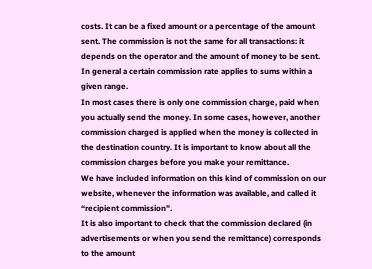costs. It can be a fixed amount or a percentage of the amount sent. The commission is not the same for all transactions: it depends on the operator and the amount of money to be sent. In general a certain commission rate applies to sums within a given range.
In most cases there is only one commission charge, paid when you actually send the money. In some cases, however, another commission charged is applied when the money is collected in the destination country. It is important to know about all the commission charges before you make your remittance.
We have included information on this kind of commission on our website, whenever the information was available, and called it “recipient commission”.
It is also important to check that the commission declared (in advertisements or when you send the remittance) corresponds to the amount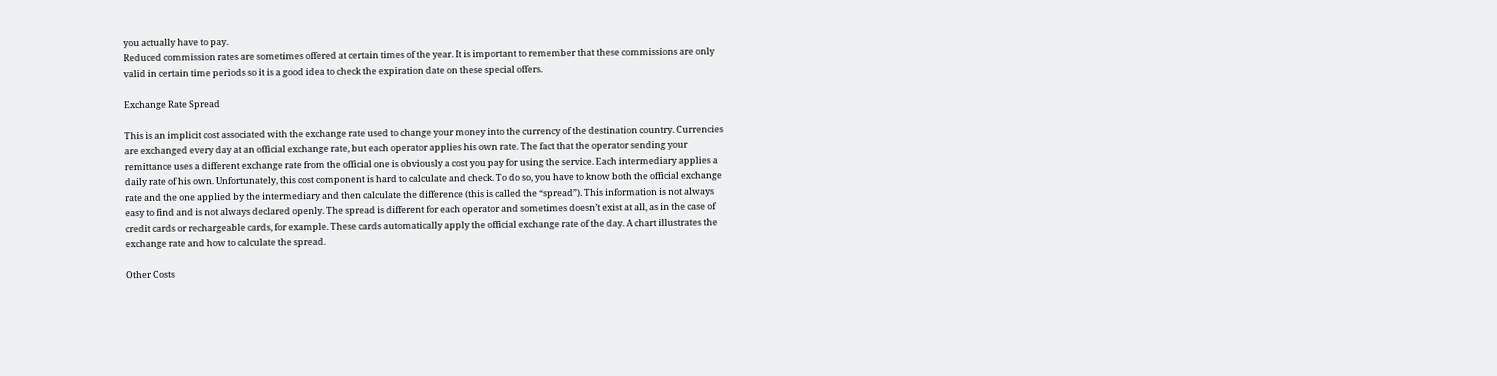you actually have to pay.
Reduced commission rates are sometimes offered at certain times of the year. It is important to remember that these commissions are only valid in certain time periods so it is a good idea to check the expiration date on these special offers.

Exchange Rate Spread

This is an implicit cost associated with the exchange rate used to change your money into the currency of the destination country. Currencies are exchanged every day at an official exchange rate, but each operator applies his own rate. The fact that the operator sending your remittance uses a different exchange rate from the official one is obviously a cost you pay for using the service. Each intermediary applies a daily rate of his own. Unfortunately, this cost component is hard to calculate and check. To do so, you have to know both the official exchange rate and the one applied by the intermediary and then calculate the difference (this is called the “spread”). This information is not always easy to find and is not always declared openly. The spread is different for each operator and sometimes doesn’t exist at all, as in the case of credit cards or rechargeable cards, for example. These cards automatically apply the official exchange rate of the day. A chart illustrates the exchange rate and how to calculate the spread.

Other Costs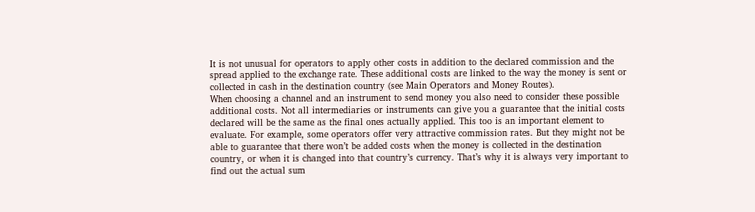It is not unusual for operators to apply other costs in addition to the declared commission and the spread applied to the exchange rate. These additional costs are linked to the way the money is sent or collected in cash in the destination country (see Main Operators and Money Routes).
When choosing a channel and an instrument to send money you also need to consider these possible additional costs. Not all intermediaries or instruments can give you a guarantee that the initial costs declared will be the same as the final ones actually applied. This too is an important element to evaluate. For example, some operators offer very attractive commission rates. But they might not be able to guarantee that there won’t be added costs when the money is collected in the destination country, or when it is changed into that country’s currency. That’s why it is always very important to find out the actual sum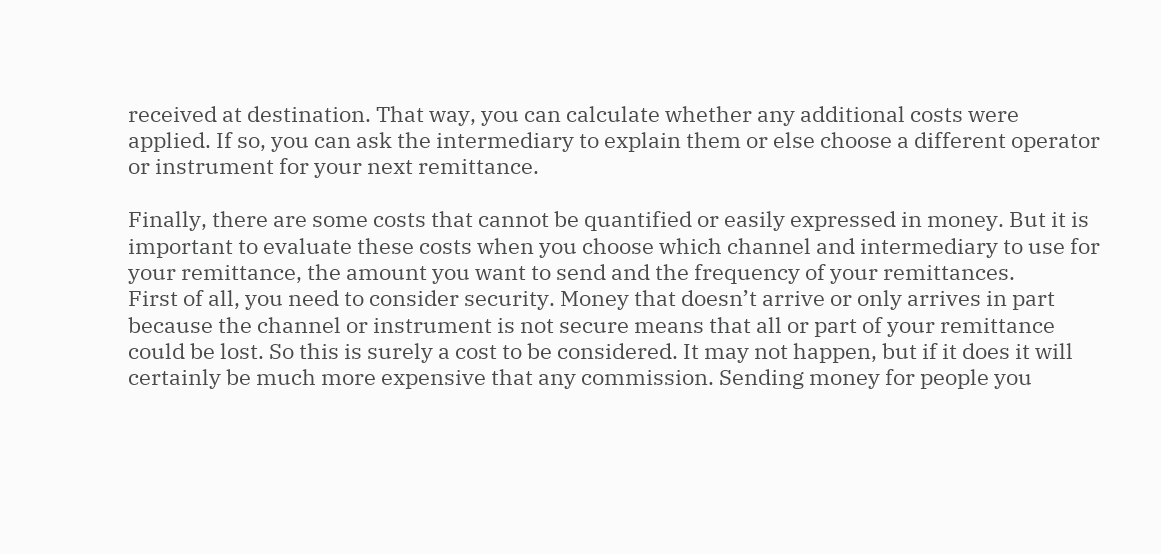received at destination. That way, you can calculate whether any additional costs were applied. If so, you can ask the intermediary to explain them or else choose a different operator or instrument for your next remittance.

Finally, there are some costs that cannot be quantified or easily expressed in money. But it is important to evaluate these costs when you choose which channel and intermediary to use for your remittance, the amount you want to send and the frequency of your remittances.
First of all, you need to consider security. Money that doesn’t arrive or only arrives in part because the channel or instrument is not secure means that all or part of your remittance could be lost. So this is surely a cost to be considered. It may not happen, but if it does it will certainly be much more expensive that any commission. Sending money for people you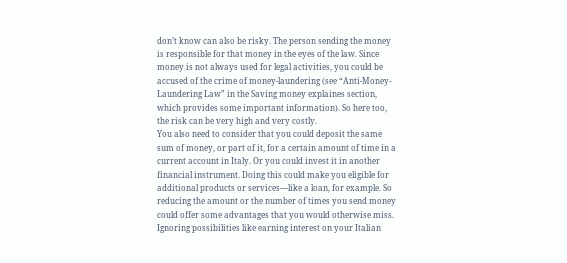don’t know can also be risky. The person sending the money is responsible for that money in the eyes of the law. Since money is not always used for legal activities, you could be accused of the crime of money-laundering (see “Anti-Money-Laundering Law” in the Saving money explaines section, which provides some important information). So here too, the risk can be very high and very costly.
You also need to consider that you could deposit the same sum of money, or part of it, for a certain amount of time in a current account in Italy. Or you could invest it in another financial instrument. Doing this could make you eligible for additional products or services—like a loan, for example. So reducing the amount or the number of times you send money could offer some advantages that you would otherwise miss. Ignoring possibilities like earning interest on your Italian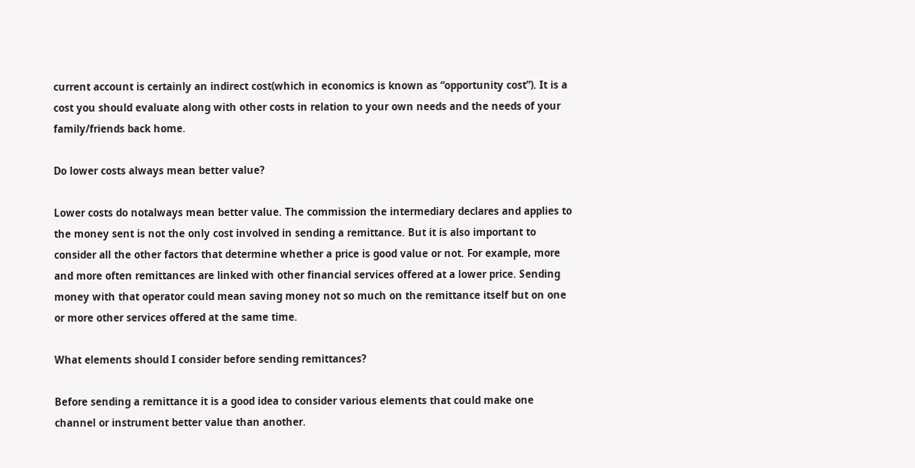current account is certainly an indirect cost(which in economics is known as “opportunity cost”). It is a cost you should evaluate along with other costs in relation to your own needs and the needs of your family/friends back home.

Do lower costs always mean better value?

Lower costs do notalways mean better value. The commission the intermediary declares and applies to the money sent is not the only cost involved in sending a remittance. But it is also important to consider all the other factors that determine whether a price is good value or not. For example, more and more often remittances are linked with other financial services offered at a lower price. Sending money with that operator could mean saving money not so much on the remittance itself but on one or more other services offered at the same time.

What elements should I consider before sending remittances?

Before sending a remittance it is a good idea to consider various elements that could make one channel or instrument better value than another.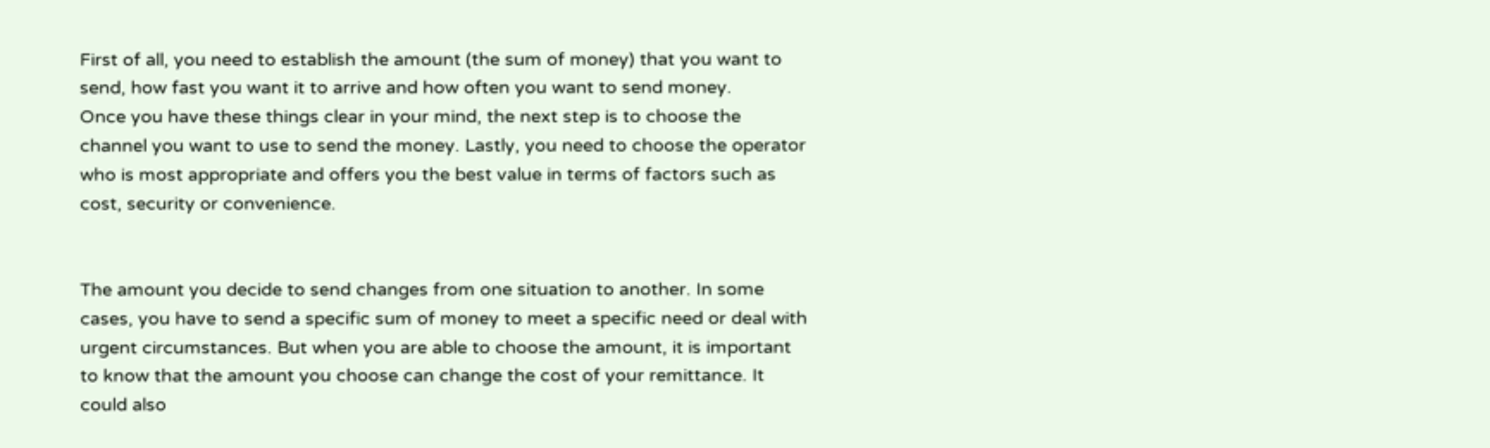First of all, you need to establish the amount (the sum of money) that you want to send, how fast you want it to arrive and how often you want to send money.
Once you have these things clear in your mind, the next step is to choose the channel you want to use to send the money. Lastly, you need to choose the operator who is most appropriate and offers you the best value in terms of factors such as cost, security or convenience.


The amount you decide to send changes from one situation to another. In some cases, you have to send a specific sum of money to meet a specific need or deal with urgent circumstances. But when you are able to choose the amount, it is important to know that the amount you choose can change the cost of your remittance. It could also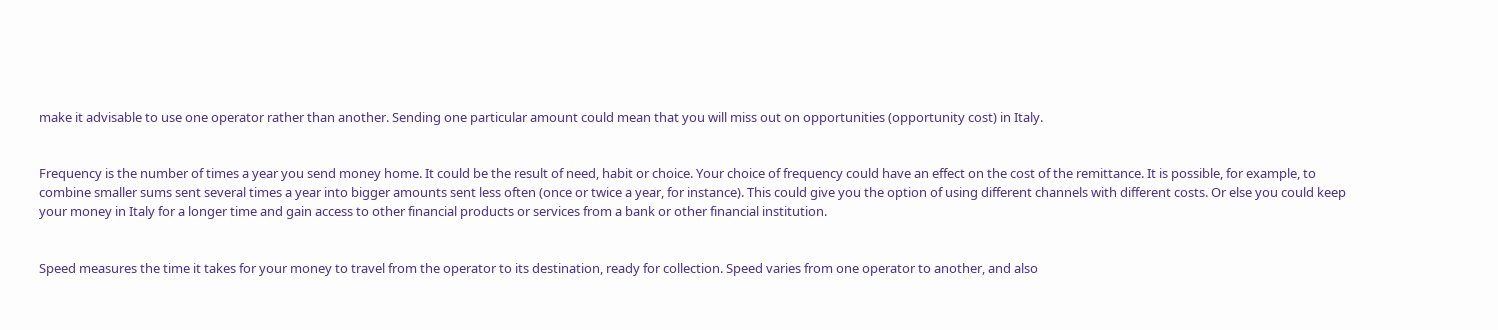make it advisable to use one operator rather than another. Sending one particular amount could mean that you will miss out on opportunities (opportunity cost) in Italy.


Frequency is the number of times a year you send money home. It could be the result of need, habit or choice. Your choice of frequency could have an effect on the cost of the remittance. It is possible, for example, to combine smaller sums sent several times a year into bigger amounts sent less often (once or twice a year, for instance). This could give you the option of using different channels with different costs. Or else you could keep your money in Italy for a longer time and gain access to other financial products or services from a bank or other financial institution.


Speed measures the time it takes for your money to travel from the operator to its destination, ready for collection. Speed varies from one operator to another, and also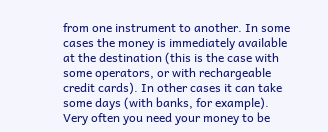from one instrument to another. In some cases the money is immediately available at the destination (this is the case with some operators, or with rechargeable credit cards). In other cases it can take some days (with banks, for example). Very often you need your money to be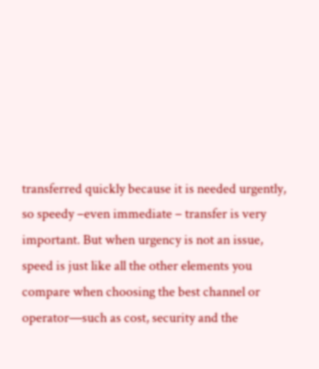transferred quickly because it is needed urgently, so speedy –even immediate – transfer is very important. But when urgency is not an issue, speed is just like all the other elements you compare when choosing the best channel or operator—such as cost, security and the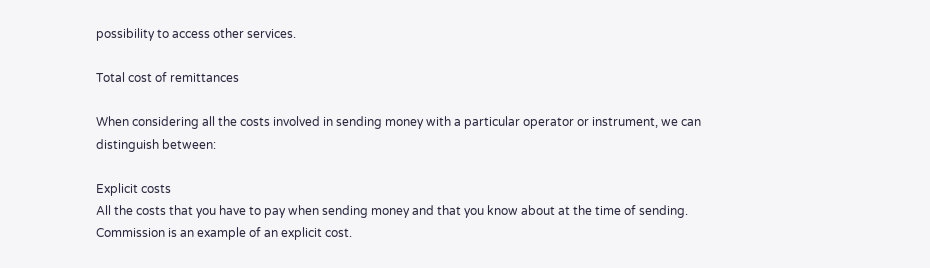possibility to access other services.

Total cost of remittances

When considering all the costs involved in sending money with a particular operator or instrument, we can distinguish between:

Explicit costs
All the costs that you have to pay when sending money and that you know about at the time of sending. Commission is an example of an explicit cost.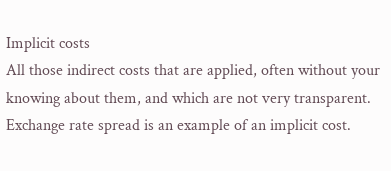Implicit costs
All those indirect costs that are applied, often without your knowing about them, and which are not very transparent. Exchange rate spread is an example of an implicit cost.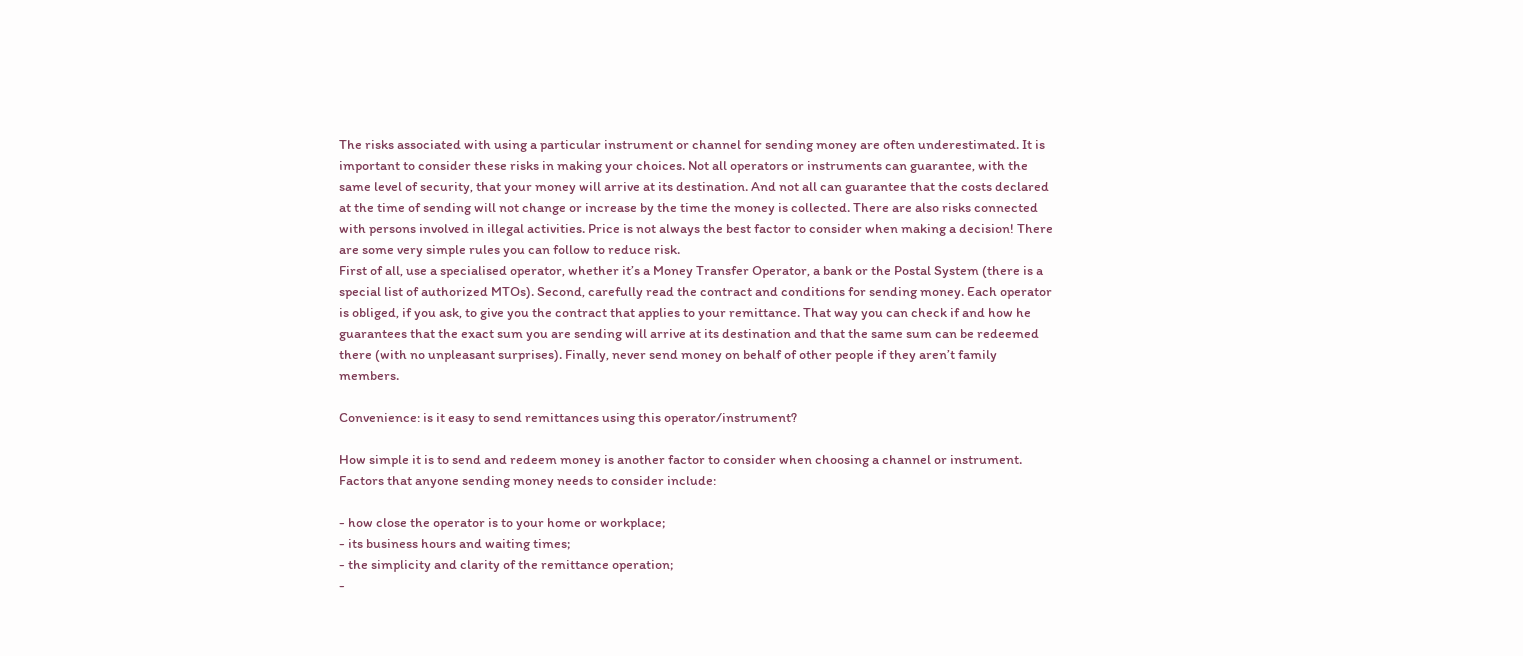The risks associated with using a particular instrument or channel for sending money are often underestimated. It is important to consider these risks in making your choices. Not all operators or instruments can guarantee, with the same level of security, that your money will arrive at its destination. And not all can guarantee that the costs declared at the time of sending will not change or increase by the time the money is collected. There are also risks connected with persons involved in illegal activities. Price is not always the best factor to consider when making a decision! There are some very simple rules you can follow to reduce risk.
First of all, use a specialised operator, whether it’s a Money Transfer Operator, a bank or the Postal System (there is a special list of authorized MTOs). Second, carefully read the contract and conditions for sending money. Each operator is obliged, if you ask, to give you the contract that applies to your remittance. That way you can check if and how he guarantees that the exact sum you are sending will arrive at its destination and that the same sum can be redeemed there (with no unpleasant surprises). Finally, never send money on behalf of other people if they aren’t family members.

Convenience: is it easy to send remittances using this operator/instrument?

How simple it is to send and redeem money is another factor to consider when choosing a channel or instrument. Factors that anyone sending money needs to consider include:

- how close the operator is to your home or workplace;
- its business hours and waiting times;
- the simplicity and clarity of the remittance operation;
-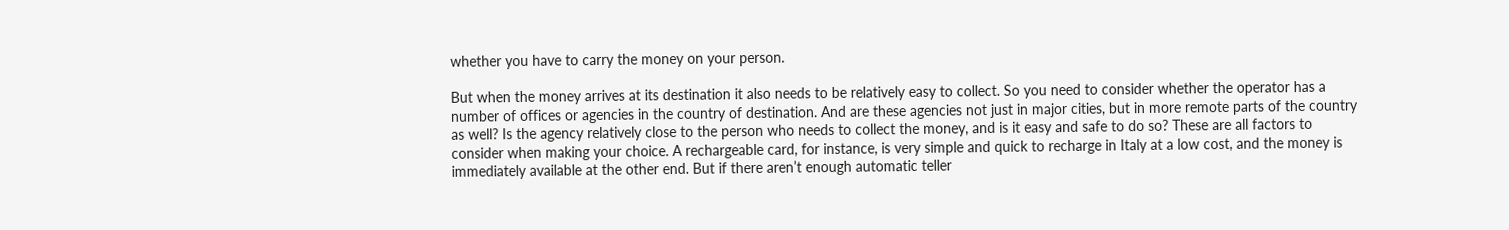whether you have to carry the money on your person.

But when the money arrives at its destination it also needs to be relatively easy to collect. So you need to consider whether the operator has a number of offices or agencies in the country of destination. And are these agencies not just in major cities, but in more remote parts of the country as well? Is the agency relatively close to the person who needs to collect the money, and is it easy and safe to do so? These are all factors to consider when making your choice. A rechargeable card, for instance, is very simple and quick to recharge in Italy at a low cost, and the money is immediately available at the other end. But if there aren’t enough automatic teller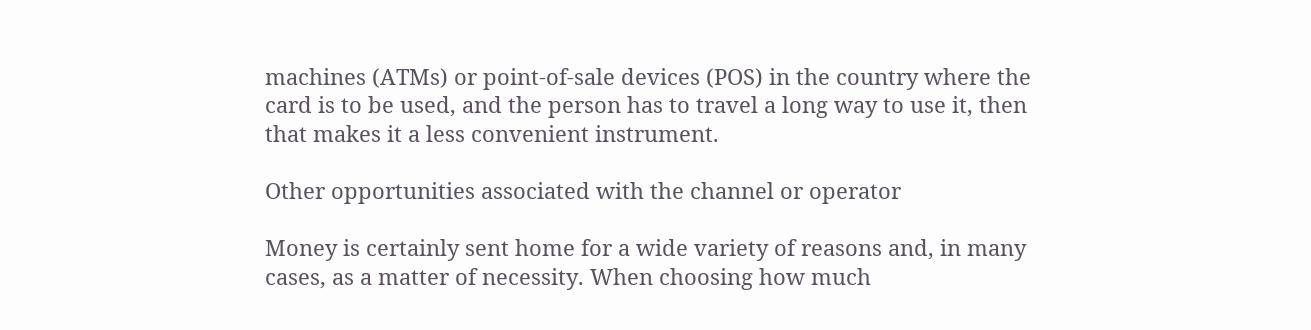machines (ATMs) or point-of-sale devices (POS) in the country where the card is to be used, and the person has to travel a long way to use it, then that makes it a less convenient instrument.

Other opportunities associated with the channel or operator

Money is certainly sent home for a wide variety of reasons and, in many cases, as a matter of necessity. When choosing how much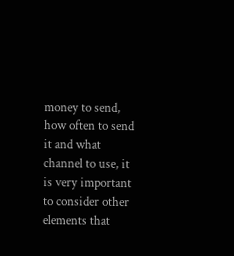money to send, how often to send it and what channel to use, it is very important to consider other elements that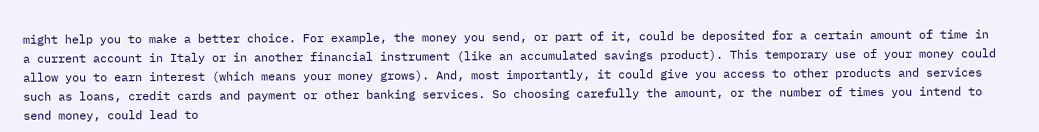might help you to make a better choice. For example, the money you send, or part of it, could be deposited for a certain amount of time in a current account in Italy or in another financial instrument (like an accumulated savings product). This temporary use of your money could allow you to earn interest (which means your money grows). And, most importantly, it could give you access to other products and services such as loans, credit cards and payment or other banking services. So choosing carefully the amount, or the number of times you intend to send money, could lead to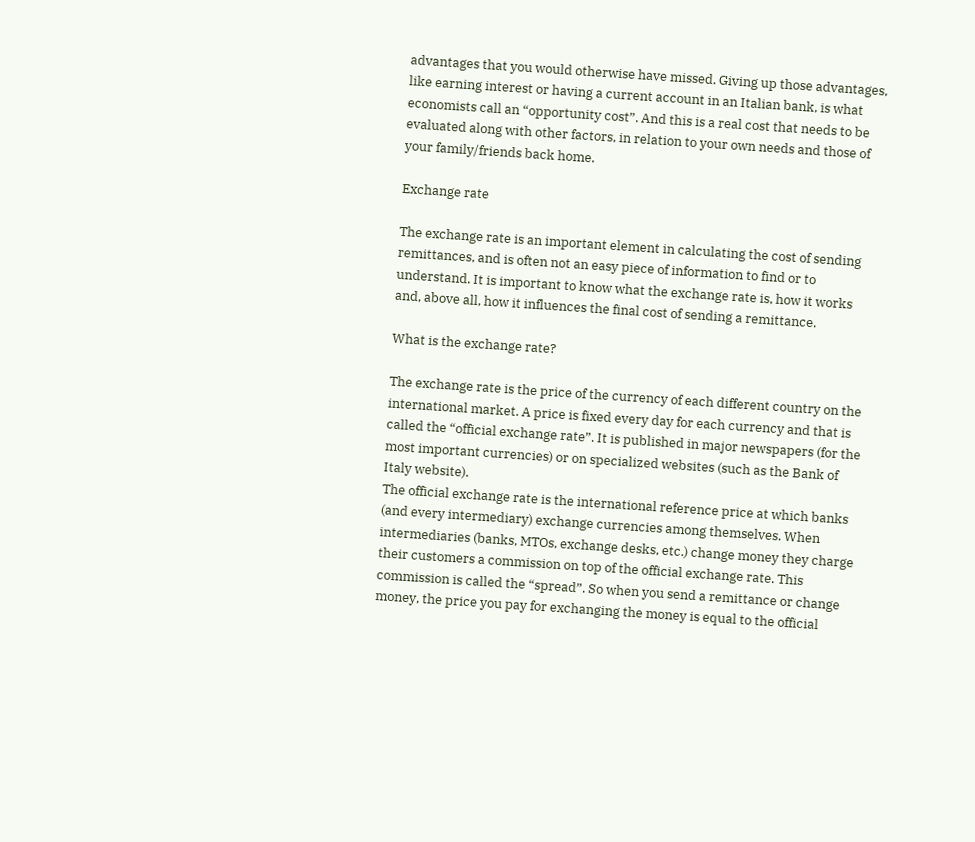advantages that you would otherwise have missed. Giving up those advantages, like earning interest or having a current account in an Italian bank, is what economists call an “opportunity cost”. And this is a real cost that needs to be evaluated along with other factors, in relation to your own needs and those of your family/friends back home.

Exchange rate

The exchange rate is an important element in calculating the cost of sending remittances, and is often not an easy piece of information to find or to understand. It is important to know what the exchange rate is, how it works and, above all, how it influences the final cost of sending a remittance.

What is the exchange rate?

The exchange rate is the price of the currency of each different country on the international market. A price is fixed every day for each currency and that is called the “official exchange rate”. It is published in major newspapers (for the most important currencies) or on specialized websites (such as the Bank of Italy website).
The official exchange rate is the international reference price at which banks (and every intermediary) exchange currencies among themselves. When intermediaries (banks, MTOs, exchange desks, etc.) change money they charge their customers a commission on top of the official exchange rate. This commission is called the “spread”. So when you send a remittance or change money, the price you pay for exchanging the money is equal to the official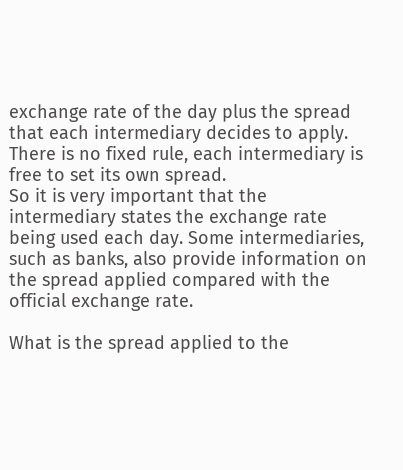exchange rate of the day plus the spread that each intermediary decides to apply. There is no fixed rule, each intermediary is free to set its own spread.
So it is very important that the intermediary states the exchange rate being used each day. Some intermediaries, such as banks, also provide information on the spread applied compared with the official exchange rate.

What is the spread applied to the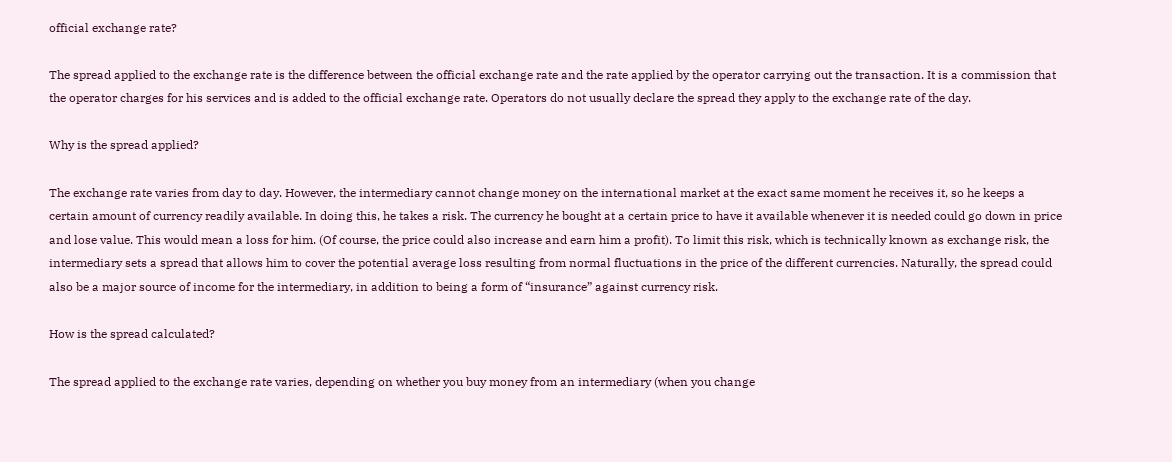official exchange rate?

The spread applied to the exchange rate is the difference between the official exchange rate and the rate applied by the operator carrying out the transaction. It is a commission that the operator charges for his services and is added to the official exchange rate. Operators do not usually declare the spread they apply to the exchange rate of the day.

Why is the spread applied?

The exchange rate varies from day to day. However, the intermediary cannot change money on the international market at the exact same moment he receives it, so he keeps a certain amount of currency readily available. In doing this, he takes a risk. The currency he bought at a certain price to have it available whenever it is needed could go down in price and lose value. This would mean a loss for him. (Of course, the price could also increase and earn him a profit). To limit this risk, which is technically known as exchange risk, the intermediary sets a spread that allows him to cover the potential average loss resulting from normal fluctuations in the price of the different currencies. Naturally, the spread could also be a major source of income for the intermediary, in addition to being a form of “insurance” against currency risk.

How is the spread calculated?

The spread applied to the exchange rate varies, depending on whether you buy money from an intermediary (when you change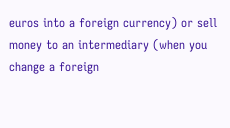euros into a foreign currency) or sell money to an intermediary (when you change a foreign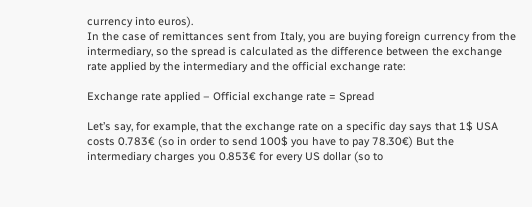currency into euros).
In the case of remittances sent from Italy, you are buying foreign currency from the intermediary, so the spread is calculated as the difference between the exchange rate applied by the intermediary and the official exchange rate:

Exchange rate applied – Official exchange rate = Spread

Let’s say, for example, that the exchange rate on a specific day says that 1$ USA costs 0.783€ (so in order to send 100$ you have to pay 78.30€) But the intermediary charges you 0.853€ for every US dollar (so to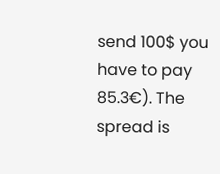send 100$ you have to pay 85.3€). The spread is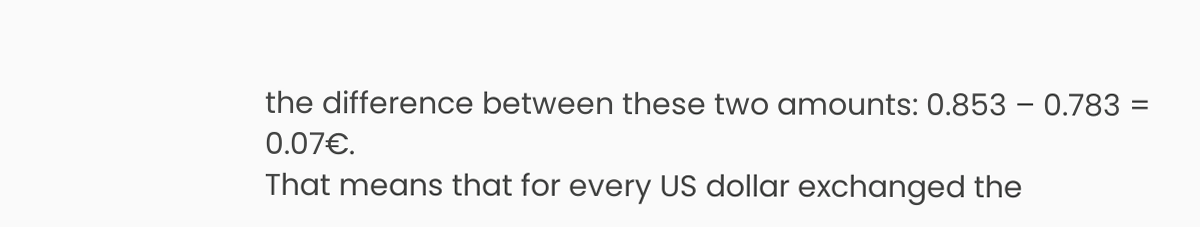the difference between these two amounts: 0.853 – 0.783 = 0.07€.
That means that for every US dollar exchanged the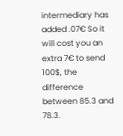intermediary has added .07€ So it will cost you an extra 7€ to send 100$, the difference between 85.3 and 78.3.